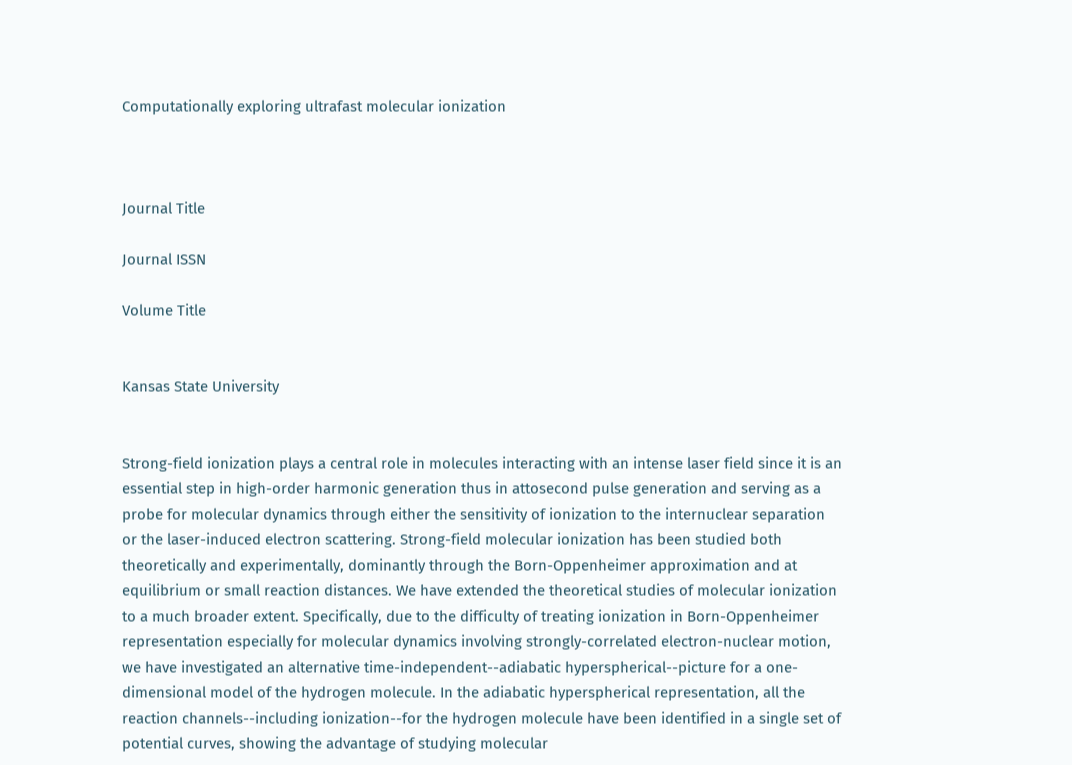Computationally exploring ultrafast molecular ionization



Journal Title

Journal ISSN

Volume Title


Kansas State University


Strong-field ionization plays a central role in molecules interacting with an intense laser field since it is an essential step in high-order harmonic generation thus in attosecond pulse generation and serving as a probe for molecular dynamics through either the sensitivity of ionization to the internuclear separation or the laser-induced electron scattering. Strong-field molecular ionization has been studied both theoretically and experimentally, dominantly through the Born-Oppenheimer approximation and at equilibrium or small reaction distances. We have extended the theoretical studies of molecular ionization to a much broader extent. Specifically, due to the difficulty of treating ionization in Born-Oppenheimer representation especially for molecular dynamics involving strongly-correlated electron-nuclear motion, we have investigated an alternative time-independent--adiabatic hyperspherical--picture for a one-dimensional model of the hydrogen molecule. In the adiabatic hyperspherical representation, all the reaction channels--including ionization--for the hydrogen molecule have been identified in a single set of potential curves, showing the advantage of studying molecular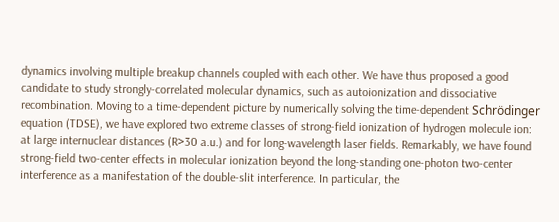dynamics involving multiple breakup channels coupled with each other. We have thus proposed a good candidate to study strongly-correlated molecular dynamics, such as autoionization and dissociative recombination. Moving to a time-dependent picture by numerically solving the time-dependent Schrödinger equation (TDSE), we have explored two extreme classes of strong-field ionization of hydrogen molecule ion: at large internuclear distances (R>30 a.u.) and for long-wavelength laser fields. Remarkably, we have found strong-field two-center effects in molecular ionization beyond the long-standing one-photon two-center interference as a manifestation of the double-slit interference. In particular, the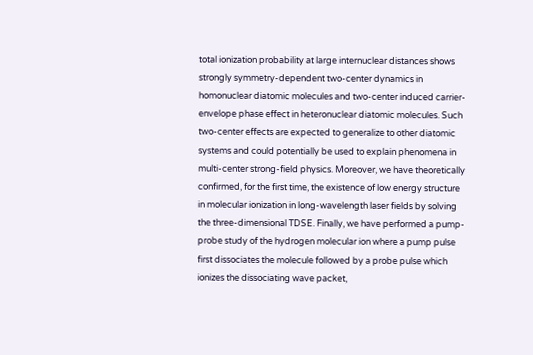total ionization probability at large internuclear distances shows strongly symmetry-dependent two-center dynamics in homonuclear diatomic molecules and two-center induced carrier-envelope phase effect in heteronuclear diatomic molecules. Such two-center effects are expected to generalize to other diatomic systems and could potentially be used to explain phenomena in multi-center strong-field physics. Moreover, we have theoretically confirmed, for the first time, the existence of low energy structure in molecular ionization in long-wavelength laser fields by solving the three-dimensional TDSE. Finally, we have performed a pump-probe study of the hydrogen molecular ion where a pump pulse first dissociates the molecule followed by a probe pulse which ionizes the dissociating wave packet,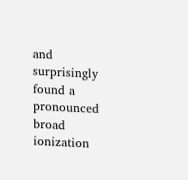and surprisingly found a pronounced broad ionization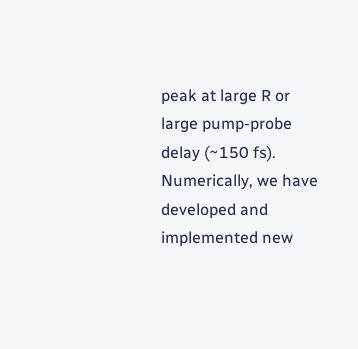peak at large R or large pump-probe delay (~150 fs). Numerically, we have developed and implemented new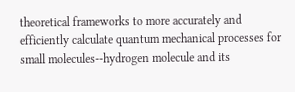theoretical frameworks to more accurately and efficiently calculate quantum mechanical processes for small molecules--hydrogen molecule and its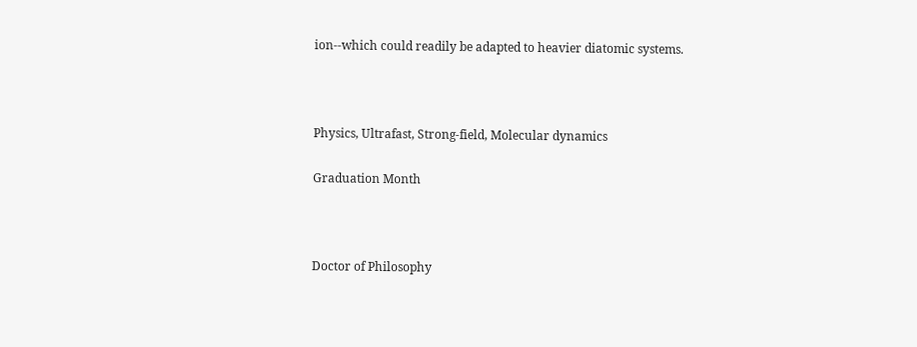ion--which could readily be adapted to heavier diatomic systems.



Physics, Ultrafast, Strong-field, Molecular dynamics

Graduation Month



Doctor of Philosophy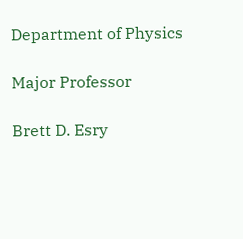Department of Physics

Major Professor

Brett D. Esry